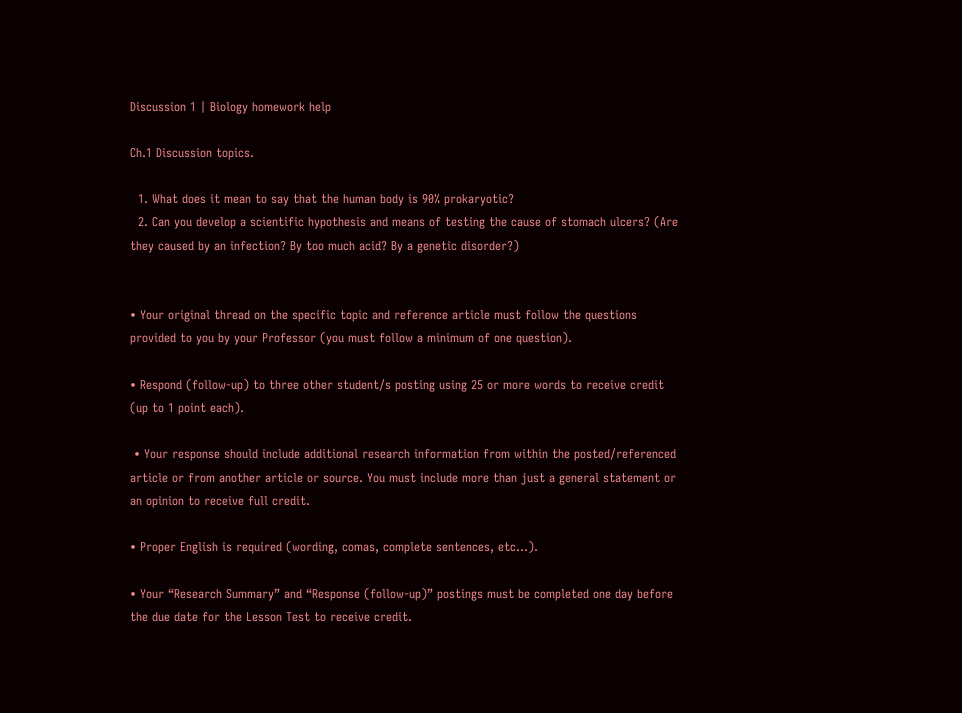Discussion 1 | Biology homework help

Ch.1 Discussion topics.

  1. What does it mean to say that the human body is 90% prokaryotic?
  2. Can you develop a scientific hypothesis and means of testing the cause of stomach ulcers? (Are they caused by an infection? By too much acid? By a genetic disorder?)


• Your original thread on the specific topic and reference article must follow the questions provided to you by your Professor (you must follow a minimum of one question).

• Respond (follow-up) to three other student/s posting using 25 or more words to receive credit (up to 1 point each).

 • Your response should include additional research information from within the posted/referenced article or from another article or source. You must include more than just a general statement or an opinion to receive full credit.

• Proper English is required (wording, comas, complete sentences, etc…).

• Your “Research Summary” and “Response (follow-up)” postings must be completed one day before the due date for the Lesson Test to receive credit.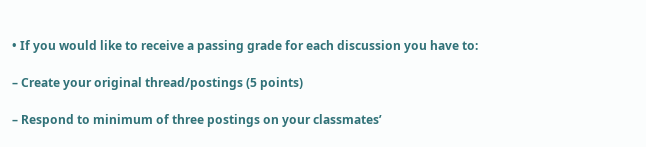• If you would like to receive a passing grade for each discussion you have to:

– Create your original thread/postings (5 points)

– Respond to minimum of three postings on your classmates’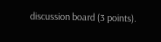discussion board (3 points).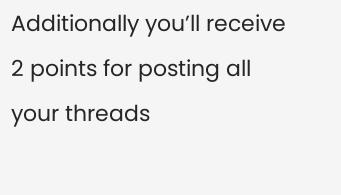Additionally you’ll receive 2 points for posting all your threads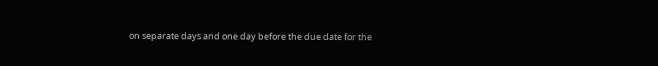on separate days and one day before the due date for the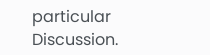particular Discussion.